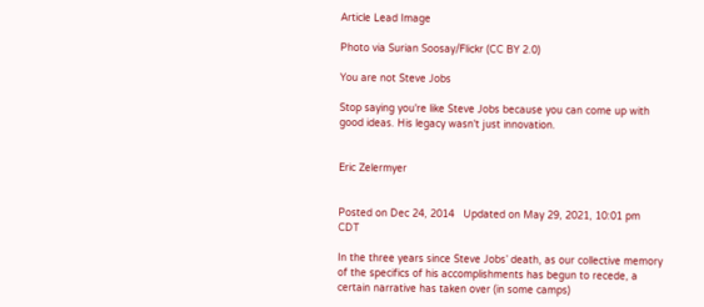Article Lead Image

Photo via Surian Soosay/Flickr (CC BY 2.0)

You are not Steve Jobs

Stop saying you're like Steve Jobs because you can come up with good ideas. His legacy wasn't just innovation.


Eric Zelermyer


Posted on Dec 24, 2014   Updated on May 29, 2021, 10:01 pm CDT

In the three years since Steve Jobs’ death, as our collective memory of the specifics of his accomplishments has begun to recede, a certain narrative has taken over (in some camps)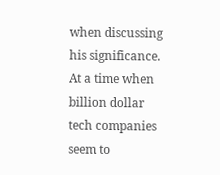when discussing his significance. At a time when billion dollar tech companies seem to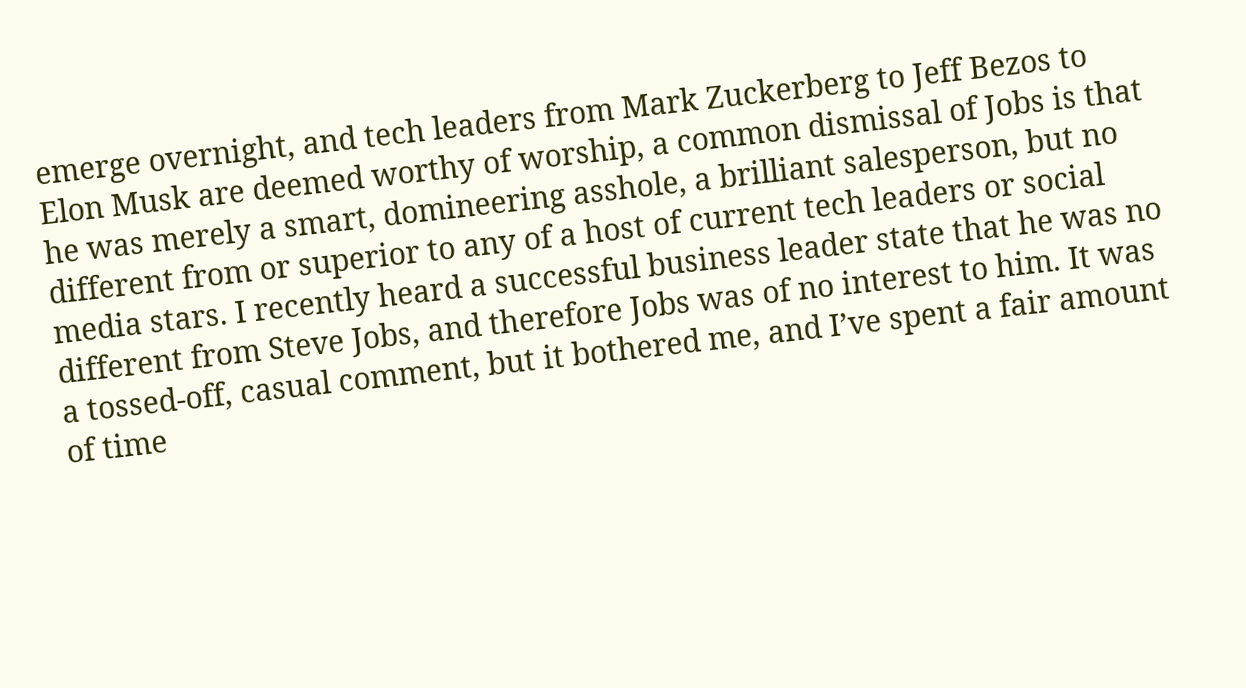emerge overnight, and tech leaders from Mark Zuckerberg to Jeff Bezos to Elon Musk are deemed worthy of worship, a common dismissal of Jobs is that he was merely a smart, domineering asshole, a brilliant salesperson, but no different from or superior to any of a host of current tech leaders or social media stars. I recently heard a successful business leader state that he was no different from Steve Jobs, and therefore Jobs was of no interest to him. It was a tossed-off, casual comment, but it bothered me, and I’ve spent a fair amount of time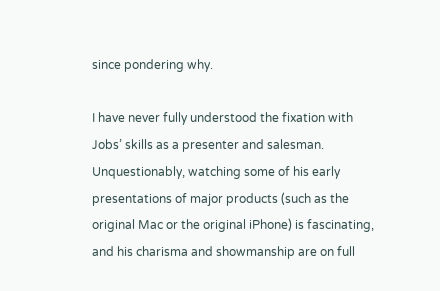since pondering why.

I have never fully understood the fixation with Jobs’ skills as a presenter and salesman. Unquestionably, watching some of his early presentations of major products (such as the original Mac or the original iPhone) is fascinating, and his charisma and showmanship are on full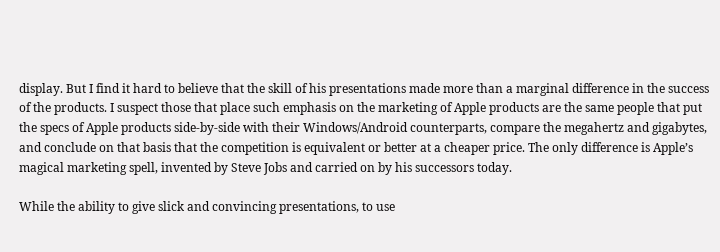display. But I find it hard to believe that the skill of his presentations made more than a marginal difference in the success of the products. I suspect those that place such emphasis on the marketing of Apple products are the same people that put the specs of Apple products side-by-side with their Windows/Android counterparts, compare the megahertz and gigabytes, and conclude on that basis that the competition is equivalent or better at a cheaper price. The only difference is Apple’s magical marketing spell, invented by Steve Jobs and carried on by his successors today.

While the ability to give slick and convincing presentations, to use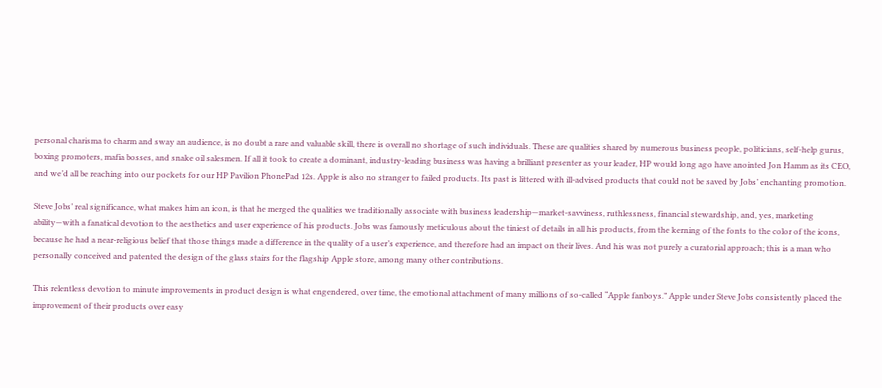personal charisma to charm and sway an audience, is no doubt a rare and valuable skill, there is overall no shortage of such individuals. These are qualities shared by numerous business people, politicians, self-help gurus, boxing promoters, mafia bosses, and snake oil salesmen. If all it took to create a dominant, industry-leading business was having a brilliant presenter as your leader, HP would long ago have anointed Jon Hamm as its CEO, and we’d all be reaching into our pockets for our HP Pavilion PhonePad 12s. Apple is also no stranger to failed products. Its past is littered with ill-advised products that could not be saved by Jobs’ enchanting promotion.

Steve Jobs’ real significance, what makes him an icon, is that he merged the qualities we traditionally associate with business leadership—market-savviness, ruthlessness, financial stewardship, and, yes, marketing ability—with a fanatical devotion to the aesthetics and user experience of his products. Jobs was famously meticulous about the tiniest of details in all his products, from the kerning of the fonts to the color of the icons, because he had a near-religious belief that those things made a difference in the quality of a user’s experience, and therefore had an impact on their lives. And his was not purely a curatorial approach; this is a man who personally conceived and patented the design of the glass stairs for the flagship Apple store, among many other contributions.

This relentless devotion to minute improvements in product design is what engendered, over time, the emotional attachment of many millions of so-called “Apple fanboys.” Apple under Steve Jobs consistently placed the improvement of their products over easy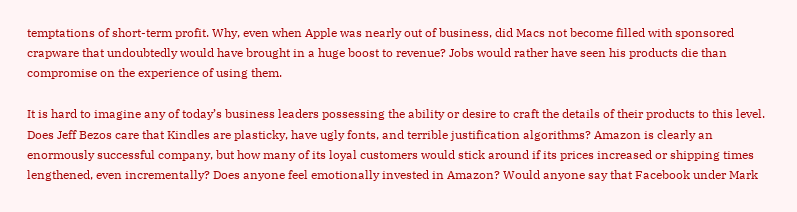temptations of short-term profit. Why, even when Apple was nearly out of business, did Macs not become filled with sponsored crapware that undoubtedly would have brought in a huge boost to revenue? Jobs would rather have seen his products die than compromise on the experience of using them.

It is hard to imagine any of today’s business leaders possessing the ability or desire to craft the details of their products to this level. Does Jeff Bezos care that Kindles are plasticky, have ugly fonts, and terrible justification algorithms? Amazon is clearly an enormously successful company, but how many of its loyal customers would stick around if its prices increased or shipping times lengthened, even incrementally? Does anyone feel emotionally invested in Amazon? Would anyone say that Facebook under Mark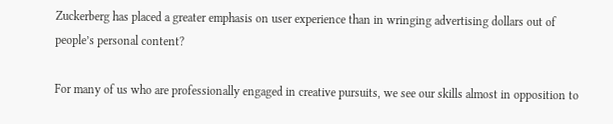Zuckerberg has placed a greater emphasis on user experience than in wringing advertising dollars out of people’s personal content?

For many of us who are professionally engaged in creative pursuits, we see our skills almost in opposition to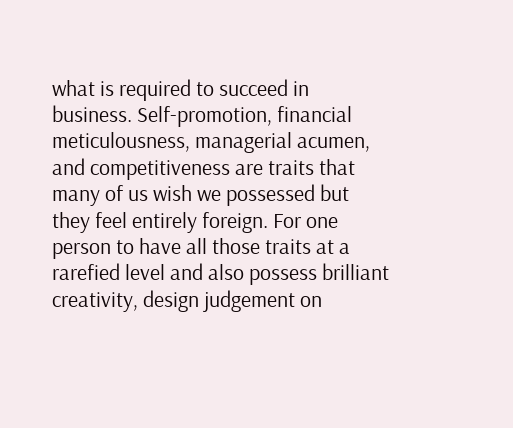what is required to succeed in business. Self-promotion, financial meticulousness, managerial acumen, and competitiveness are traits that many of us wish we possessed but they feel entirely foreign. For one person to have all those traits at a rarefied level and also possess brilliant creativity, design judgement on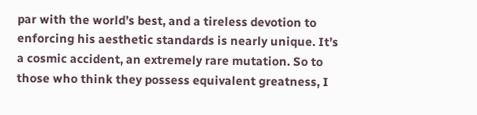par with the world’s best, and a tireless devotion to enforcing his aesthetic standards is nearly unique. It’s a cosmic accident, an extremely rare mutation. So to those who think they possess equivalent greatness, I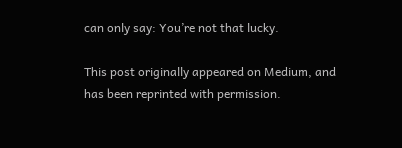can only say: You’re not that lucky.

This post originally appeared on Medium, and has been reprinted with permission.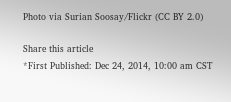Photo via Surian Soosay/Flickr (CC BY 2.0)

Share this article
*First Published: Dec 24, 2014, 10:00 am CST